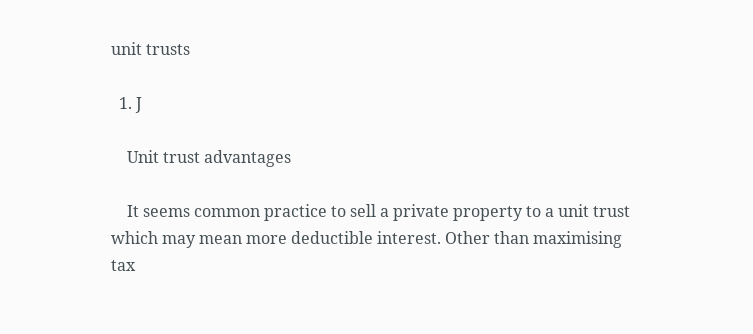unit trusts

  1. J

    Unit trust advantages

    It seems common practice to sell a private property to a unit trust which may mean more deductible interest. Other than maximising tax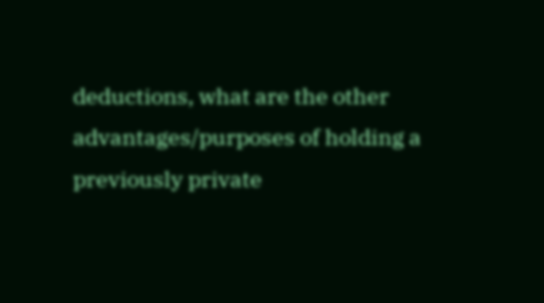deductions, what are the other advantages/purposes of holding a previously private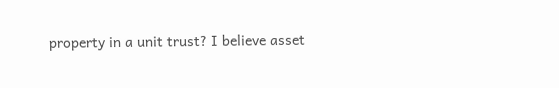property in a unit trust? I believe asset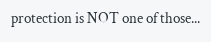protection is NOT one of those...